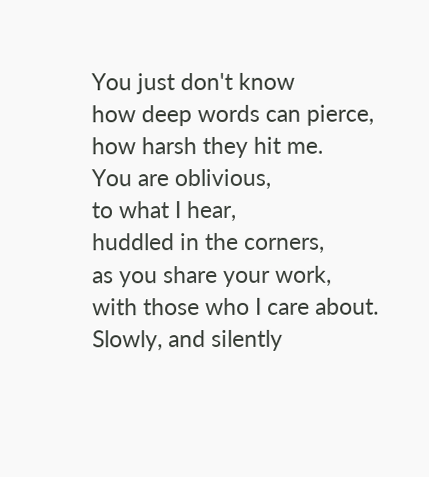You just don't know
how deep words can pierce,
how harsh they hit me.
You are oblivious,
to what I hear,
huddled in the corners,
as you share your work,
with those who I care about.
Slowly, and silently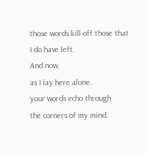those words kill off those that
I do have left.
And now,
as I lay here alone.
your words echo through
the corners of my mind.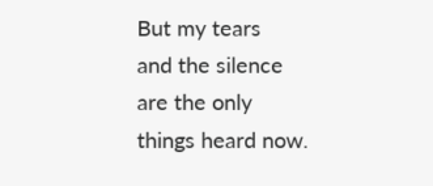But my tears
and the silence
are the only things heard now.